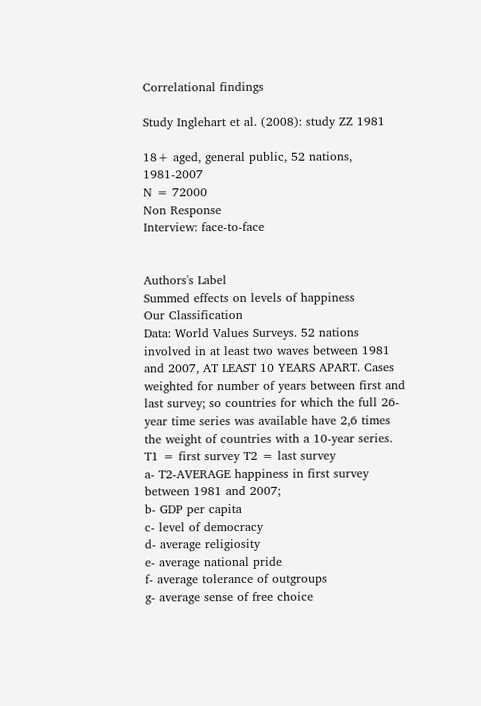Correlational findings

Study Inglehart et al. (2008): study ZZ 1981

18+ aged, general public, 52 nations, 1981-2007
N = 72000
Non Response
Interview: face-to-face


Authors's Label
Summed effects on levels of happiness
Our Classification
Data: World Values Surveys. 52 nations involved in at least two waves between 1981 and 2007, AT LEAST 10 YEARS APART. Cases weighted for number of years between first and last survey; so countries for which the full 26-year time series was available have 2,6 times the weight of countries with a 10-year series. T1 = first survey T2 = last survey
a- T2-AVERAGE happiness in first survey between 1981 and 2007;
b- GDP per capita
c- level of democracy
d- average religiosity
e- average national pride
f- average tolerance of outgroups
g- average sense of free choice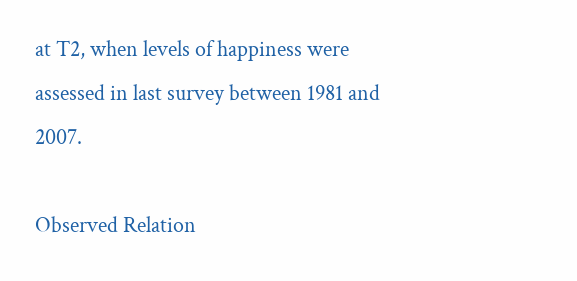at T2, when levels of happiness were assessed in last survey between 1981 and 2007.

Observed Relation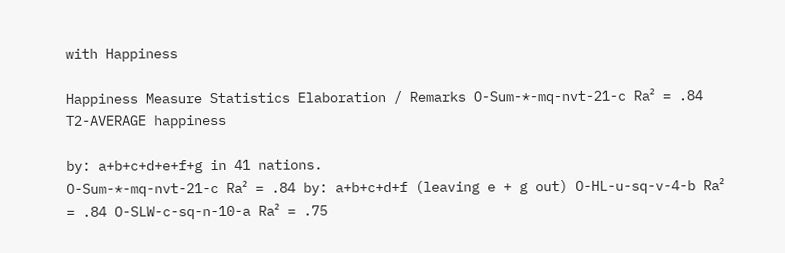with Happiness

Happiness Measure Statistics Elaboration / Remarks O-Sum-*-mq-nvt-21-c Ra² = .84 T2-AVERAGE happiness

by: a+b+c+d+e+f+g in 41 nations.
O-Sum-*-mq-nvt-21-c Ra² = .84 by: a+b+c+d+f (leaving e + g out) O-HL-u-sq-v-4-b Ra² = .84 O-SLW-c-sq-n-10-a Ra² = .75